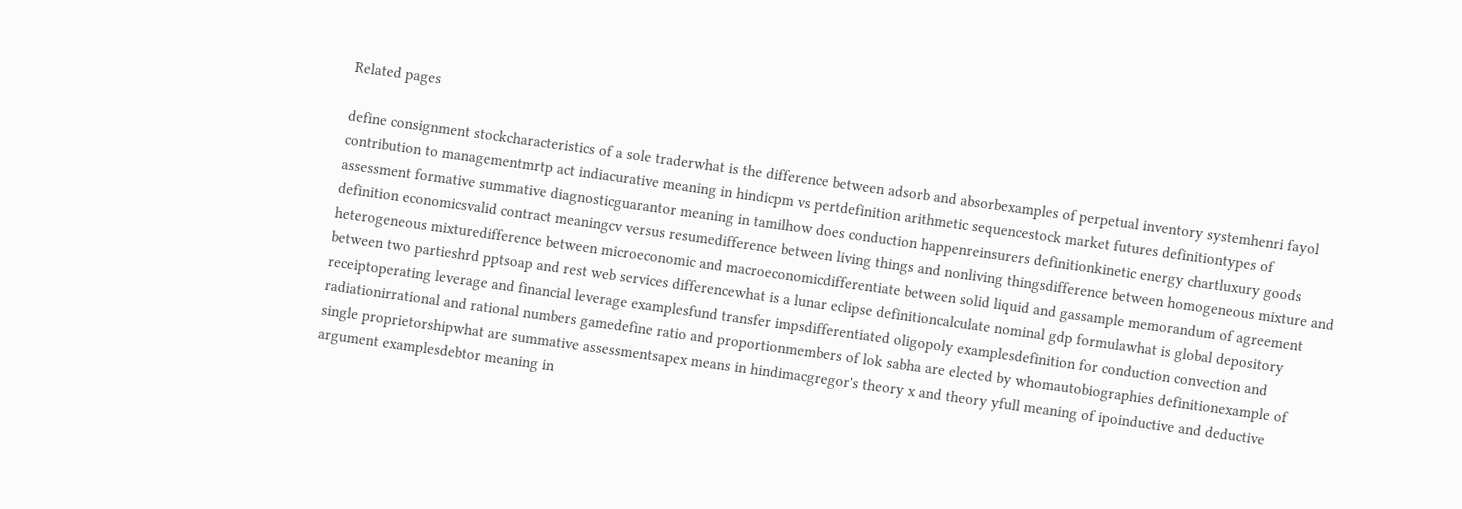Related pages

define consignment stockcharacteristics of a sole traderwhat is the difference between adsorb and absorbexamples of perpetual inventory systemhenri fayol contribution to managementmrtp act indiacurative meaning in hindicpm vs pertdefinition arithmetic sequencestock market futures definitiontypes of assessment formative summative diagnosticguarantor meaning in tamilhow does conduction happenreinsurers definitionkinetic energy chartluxury goods definition economicsvalid contract meaningcv versus resumedifference between living things and nonliving thingsdifference between homogeneous mixture and heterogeneous mixturedifference between microeconomic and macroeconomicdifferentiate between solid liquid and gassample memorandum of agreement between two partieshrd pptsoap and rest web services differencewhat is a lunar eclipse definitioncalculate nominal gdp formulawhat is global depository receiptoperating leverage and financial leverage examplesfund transfer impsdifferentiated oligopoly examplesdefinition for conduction convection and radiationirrational and rational numbers gamedefine ratio and proportionmembers of lok sabha are elected by whomautobiographies definitionexample of single proprietorshipwhat are summative assessmentsapex means in hindimacgregor's theory x and theory yfull meaning of ipoinductive and deductive argument examplesdebtor meaning in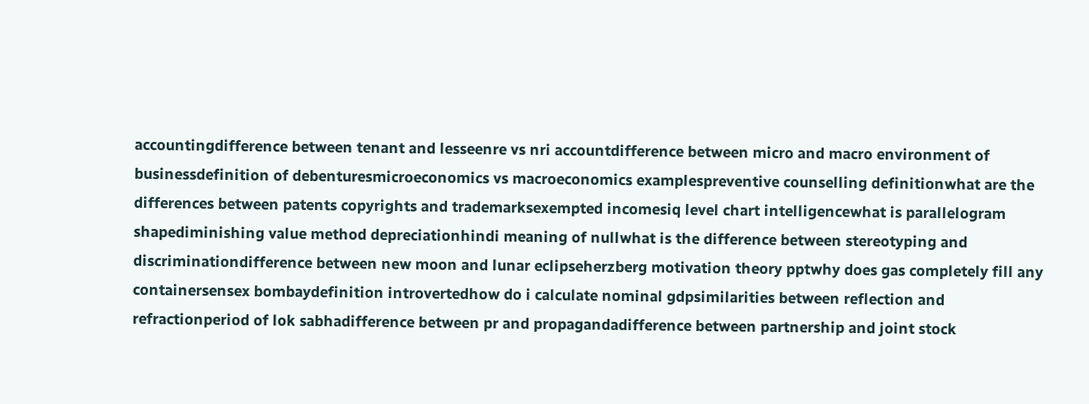accountingdifference between tenant and lesseenre vs nri accountdifference between micro and macro environment of businessdefinition of debenturesmicroeconomics vs macroeconomics examplespreventive counselling definitionwhat are the differences between patents copyrights and trademarksexempted incomesiq level chart intelligencewhat is parallelogram shapediminishing value method depreciationhindi meaning of nullwhat is the difference between stereotyping and discriminationdifference between new moon and lunar eclipseherzberg motivation theory pptwhy does gas completely fill any containersensex bombaydefinition introvertedhow do i calculate nominal gdpsimilarities between reflection and refractionperiod of lok sabhadifference between pr and propagandadifference between partnership and joint stock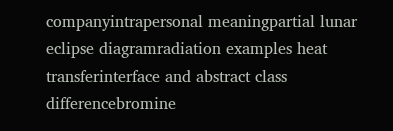companyintrapersonal meaningpartial lunar eclipse diagramradiation examples heat transferinterface and abstract class differencebromine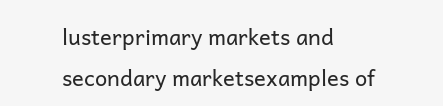lusterprimary markets and secondary marketsexamples of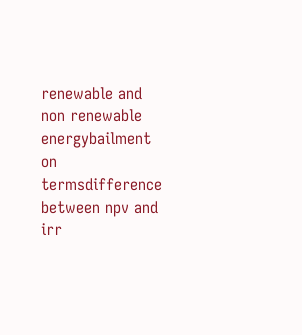renewable and non renewable energybailment on termsdifference between npv and irr